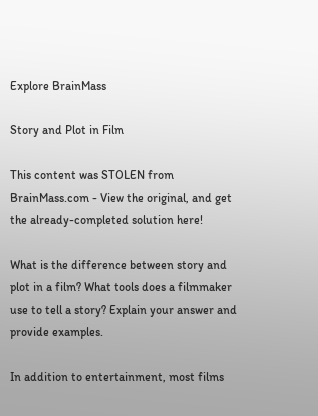Explore BrainMass

Story and Plot in Film

This content was STOLEN from BrainMass.com - View the original, and get the already-completed solution here!

What is the difference between story and plot in a film? What tools does a filmmaker use to tell a story? Explain your answer and provide examples.

In addition to entertainment, most films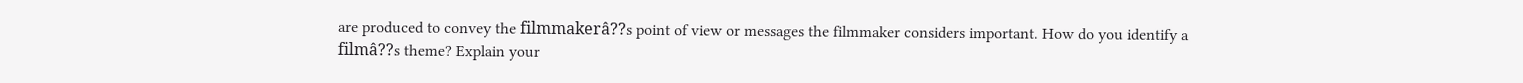are produced to convey the filmmakerâ??s point of view or messages the filmmaker considers important. How do you identify a filmâ??s theme? Explain your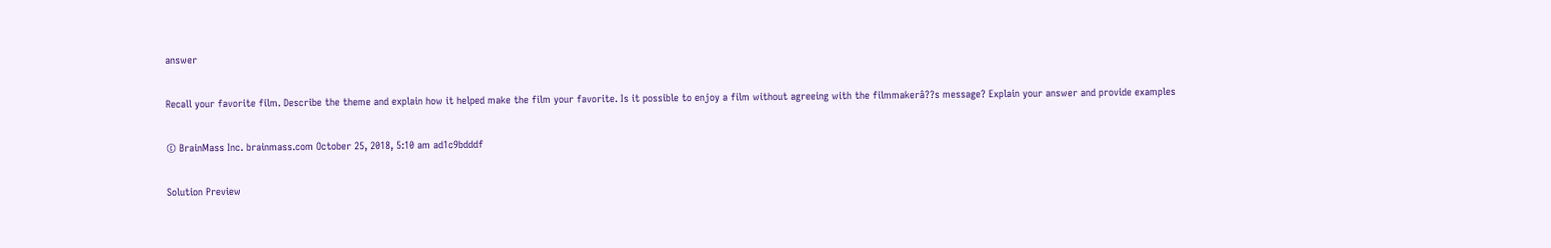answer

Recall your favorite film. Describe the theme and explain how it helped make the film your favorite. Is it possible to enjoy a film without agreeing with the filmmakerâ??s message? Explain your answer and provide examples

© BrainMass Inc. brainmass.com October 25, 2018, 5:10 am ad1c9bdddf

Solution Preview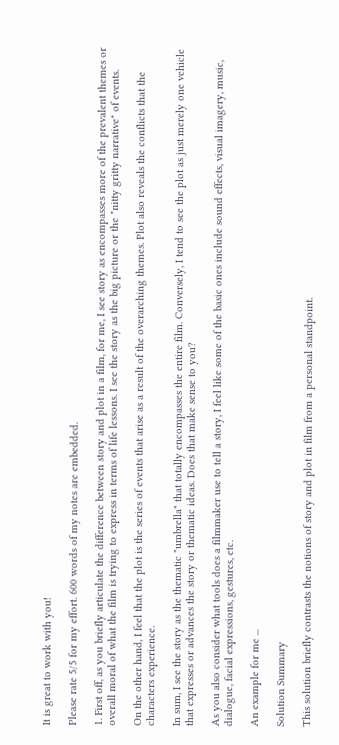It is great to work with you!

Please rate 5/5 for my effort. 600 words of my notes are embedded.

1. First off, as you briefly articulate the difference between story and plot in a film, for me, I see story as encompasses more of the prevalent themes or overall moral of what the film is trying to express in terms of life lessons. I see the story as the big picture or the "nitty gritty narrative" of events.

On the other hand, I feel that the plot is the series of events that arise as a result of the overarching themes. Plot also reveals the conflicts that the characters experience.

In sum, I see the story as the thematic "umbrella" that totally encompasses the entire film. Conversely, I tend to see the plot as just merely one vehicle that expresses or advances the story or thematic ideas. Does that make sense to you?

As you also consider what tools does a filmmaker use to tell a story, I feel like some of the basic ones include sound effects, visual imagery, music, dialogue, facial expressions, gestures, etc.

An example for me ...

Solution Summary

This solution briefly contrasts the notions of story and plot in film from a personal standpoint.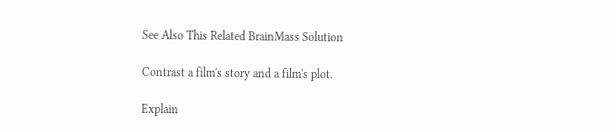See Also This Related BrainMass Solution

Contrast a film's story and a film's plot.

Explain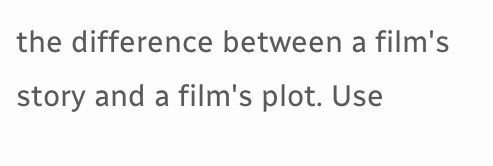the difference between a film's story and a film's plot. Use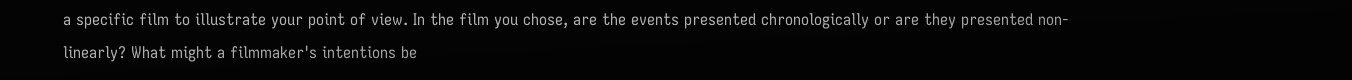a specific film to illustrate your point of view. In the film you chose, are the events presented chronologically or are they presented non-linearly? What might a filmmaker's intentions be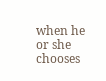when he or she chooses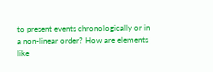to present events chronologically or in a non-linear order? How are elements like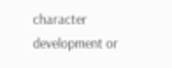character development or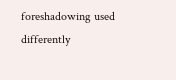foreshadowing used differently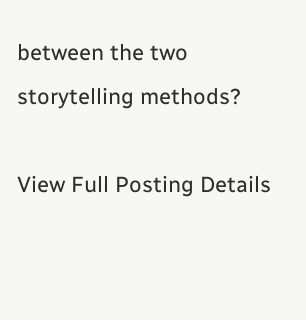between the two storytelling methods?

View Full Posting Details